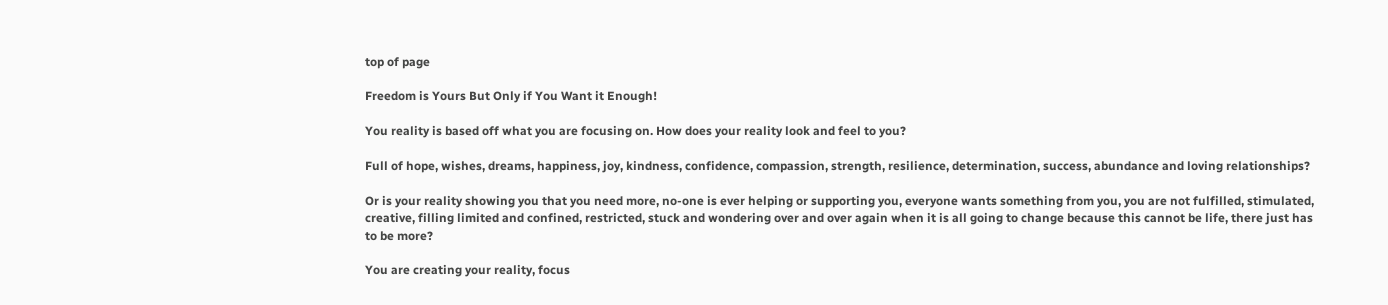top of page

Freedom is Yours But Only if You Want it Enough!

You reality is based off what you are focusing on. How does your reality look and feel to you?

Full of hope, wishes, dreams, happiness, joy, kindness, confidence, compassion, strength, resilience, determination, success, abundance and loving relationships?

Or is your reality showing you that you need more, no-one is ever helping or supporting you, everyone wants something from you, you are not fulfilled, stimulated, creative, filling limited and confined, restricted, stuck and wondering over and over again when it is all going to change because this cannot be life, there just has to be more?

You are creating your reality, focus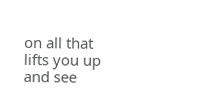on all that lifts you up and see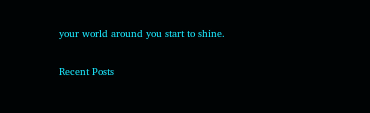your world around you start to shine.

Recent Posts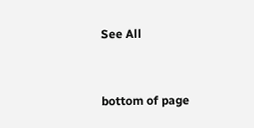See All


bottom of page